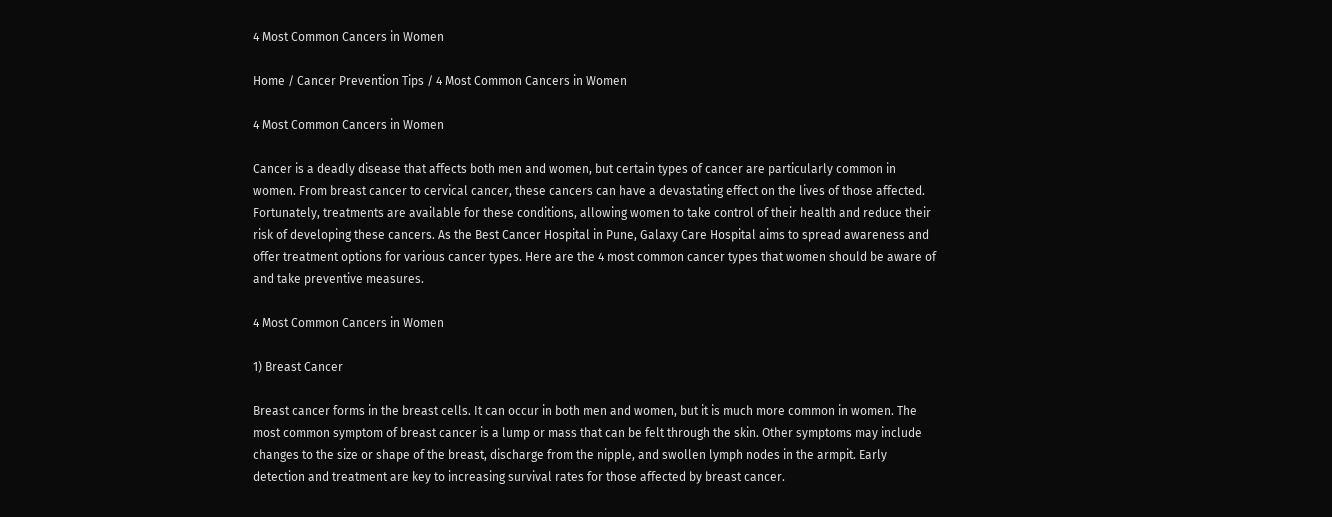4 Most Common Cancers in Women

Home / Cancer Prevention Tips / 4 Most Common Cancers in Women

4 Most Common Cancers in Women

Cancer is a deadly disease that affects both men and women, but certain types of cancer are particularly common in women. From breast cancer to cervical cancer, these cancers can have a devastating effect on the lives of those affected. Fortunately, treatments are available for these conditions, allowing women to take control of their health and reduce their risk of developing these cancers. As the Best Cancer Hospital in Pune, Galaxy Care Hospital aims to spread awareness and offer treatment options for various cancer types. Here are the 4 most common cancer types that women should be aware of and take preventive measures.

4 Most Common Cancers in Women

1) Breast Cancer

Breast cancer forms in the breast cells. It can occur in both men and women, but it is much more common in women. The most common symptom of breast cancer is a lump or mass that can be felt through the skin. Other symptoms may include changes to the size or shape of the breast, discharge from the nipple, and swollen lymph nodes in the armpit. Early detection and treatment are key to increasing survival rates for those affected by breast cancer.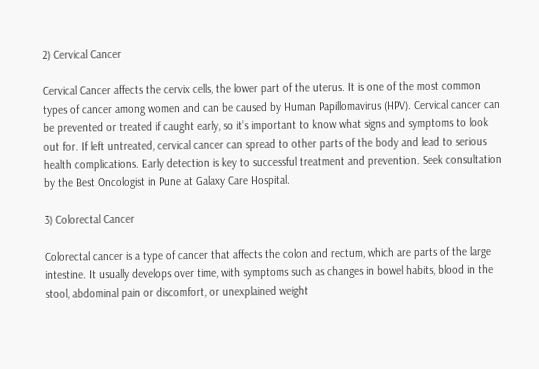2) Cervical Cancer

Cervical Cancer affects the cervix cells, the lower part of the uterus. It is one of the most common types of cancer among women and can be caused by Human Papillomavirus (HPV). Cervical cancer can be prevented or treated if caught early, so it’s important to know what signs and symptoms to look out for. If left untreated, cervical cancer can spread to other parts of the body and lead to serious health complications. Early detection is key to successful treatment and prevention. Seek consultation by the Best Oncologist in Pune at Galaxy Care Hospital.

3) Colorectal Cancer

Colorectal cancer is a type of cancer that affects the colon and rectum, which are parts of the large intestine. It usually develops over time, with symptoms such as changes in bowel habits, blood in the stool, abdominal pain or discomfort, or unexplained weight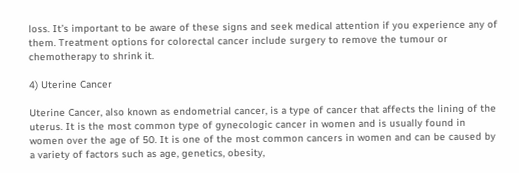loss. It’s important to be aware of these signs and seek medical attention if you experience any of them. Treatment options for colorectal cancer include surgery to remove the tumour or chemotherapy to shrink it.

4) Uterine Cancer

Uterine Cancer, also known as endometrial cancer, is a type of cancer that affects the lining of the uterus. It is the most common type of gynecologic cancer in women and is usually found in women over the age of 50. It is one of the most common cancers in women and can be caused by a variety of factors such as age, genetics, obesity,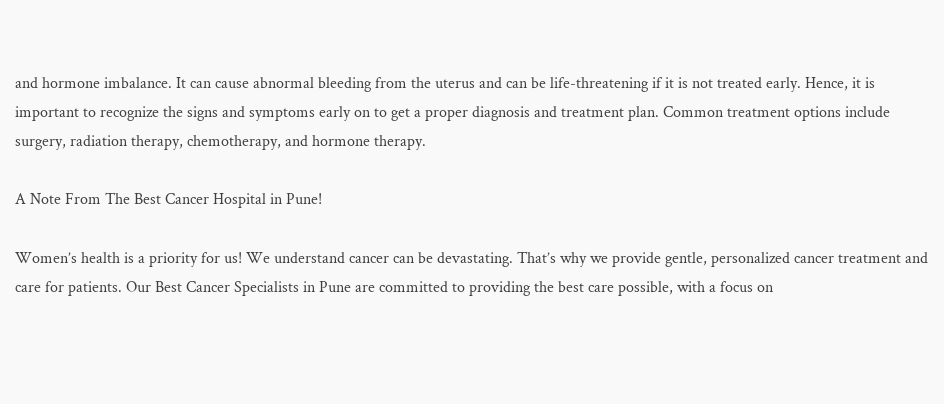and hormone imbalance. It can cause abnormal bleeding from the uterus and can be life-threatening if it is not treated early. Hence, it is important to recognize the signs and symptoms early on to get a proper diagnosis and treatment plan. Common treatment options include surgery, radiation therapy, chemotherapy, and hormone therapy.

A Note From The Best Cancer Hospital in Pune!

Women’s health is a priority for us! We understand cancer can be devastating. That’s why we provide gentle, personalized cancer treatment and care for patients. Our Best Cancer Specialists in Pune are committed to providing the best care possible, with a focus on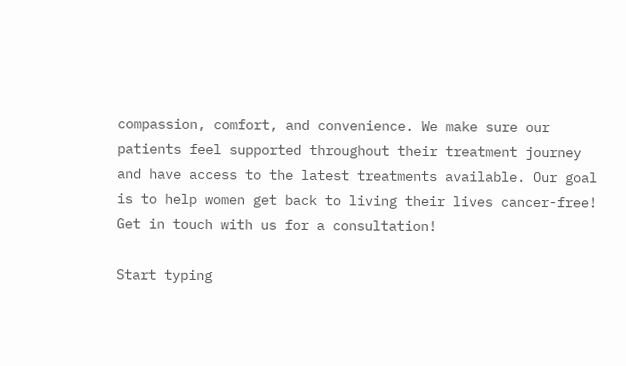compassion, comfort, and convenience. We make sure our patients feel supported throughout their treatment journey and have access to the latest treatments available. Our goal is to help women get back to living their lives cancer-free! Get in touch with us for a consultation!

Start typing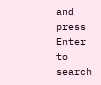and press Enter to search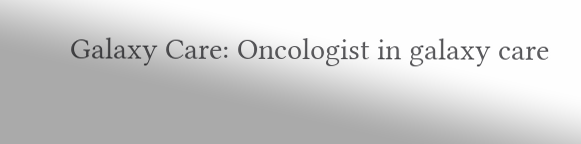Galaxy Care: Oncologist in galaxy care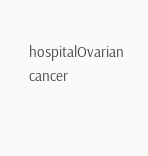hospitalOvarian cancer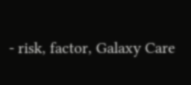- risk, factor, Galaxy Care